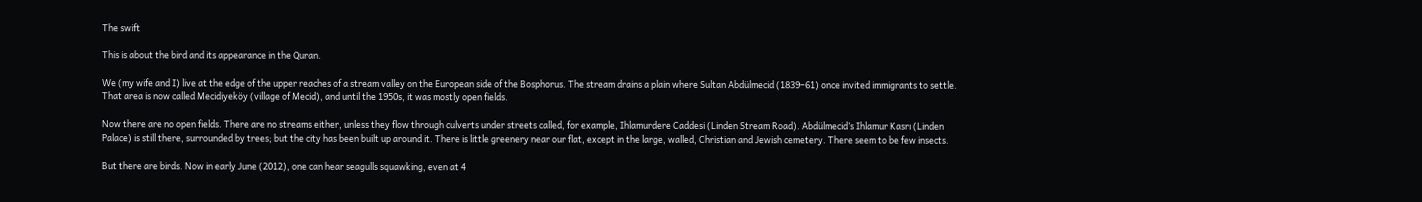The swift

This is about the bird and its appearance in the Quran.

We (my wife and I) live at the edge of the upper reaches of a stream valley on the European side of the Bosphorus. The stream drains a plain where Sultan Abdülmecid (1839–61) once invited immigrants to settle. That area is now called Mecidiyeköy (village of Mecid), and until the 1950s, it was mostly open fields.

Now there are no open fields. There are no streams either, unless they flow through culverts under streets called, for example, Ihlamurdere Caddesi (Linden Stream Road). Abdülmecid’s Ihlamur Kasrı (Linden Palace) is still there, surrounded by trees; but the city has been built up around it. There is little greenery near our flat, except in the large, walled, Christian and Jewish cemetery. There seem to be few insects.

But there are birds. Now in early June (2012), one can hear seagulls squawking, even at 4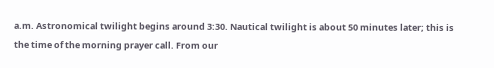a.m. Astronomical twilight begins around 3:30. Nautical twilight is about 50 minutes later; this is the time of the morning prayer call. From our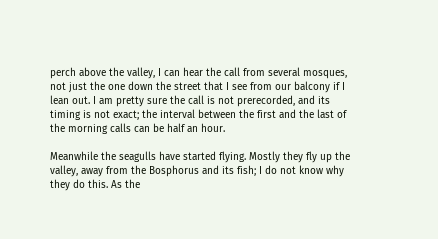perch above the valley, I can hear the call from several mosques, not just the one down the street that I see from our balcony if I lean out. I am pretty sure the call is not prerecorded, and its timing is not exact; the interval between the first and the last of the morning calls can be half an hour.

Meanwhile the seagulls have started flying. Mostly they fly up the valley, away from the Bosphorus and its fish; I do not know why they do this. As the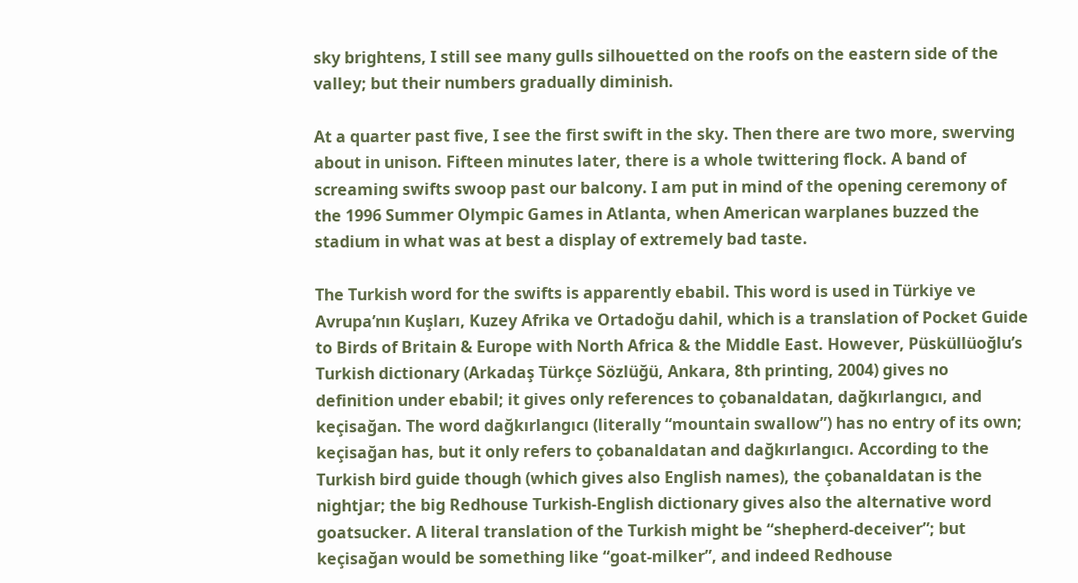sky brightens, I still see many gulls silhouetted on the roofs on the eastern side of the valley; but their numbers gradually diminish.

At a quarter past five, I see the first swift in the sky. Then there are two more, swerving about in unison. Fifteen minutes later, there is a whole twittering flock. A band of screaming swifts swoop past our balcony. I am put in mind of the opening ceremony of the 1996 Summer Olympic Games in Atlanta, when American warplanes buzzed the stadium in what was at best a display of extremely bad taste.

The Turkish word for the swifts is apparently ebabil. This word is used in Türkiye ve Avrupa’nın Kuşları, Kuzey Afrika ve Ortadoğu dahil, which is a translation of Pocket Guide to Birds of Britain & Europe with North Africa & the Middle East. However, Püsküllüoğlu’s Turkish dictionary (Arkadaş Türkçe Sözlüğü, Ankara, 8th printing, 2004) gives no definition under ebabil; it gives only references to çobanaldatan, dağkırlangıcı, and keçisağan. The word dağkırlangıcı (literally “mountain swallow”) has no entry of its own; keçisağan has, but it only refers to çobanaldatan and dağkırlangıcı. According to the Turkish bird guide though (which gives also English names), the çobanaldatan is the nightjar; the big Redhouse Turkish-English dictionary gives also the alternative word goatsucker. A literal translation of the Turkish might be “shepherd-deceiver”; but keçisağan would be something like “goat-milker”, and indeed Redhouse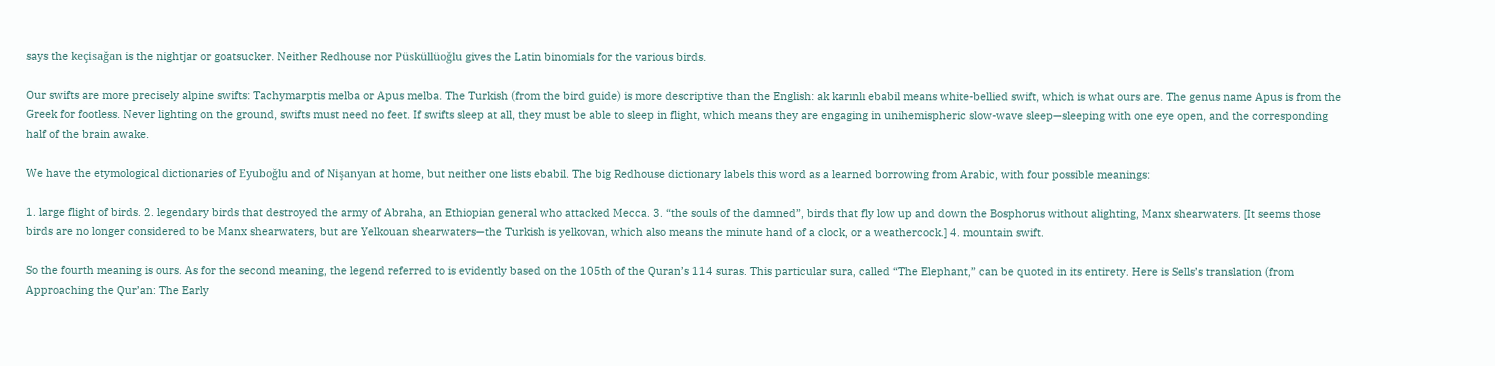says the keçisağan is the nightjar or goatsucker. Neither Redhouse nor Püsküllüoğlu gives the Latin binomials for the various birds.

Our swifts are more precisely alpine swifts: Tachymarptis melba or Apus melba. The Turkish (from the bird guide) is more descriptive than the English: ak karınlı ebabil means white-bellied swift, which is what ours are. The genus name Apus is from the Greek for footless. Never lighting on the ground, swifts must need no feet. If swifts sleep at all, they must be able to sleep in flight, which means they are engaging in unihemispheric slow-wave sleep—sleeping with one eye open, and the corresponding half of the brain awake.

We have the etymological dictionaries of Eyuboğlu and of Nişanyan at home, but neither one lists ebabil. The big Redhouse dictionary labels this word as a learned borrowing from Arabic, with four possible meanings:

1. large flight of birds. 2. legendary birds that destroyed the army of Abraha, an Ethiopian general who attacked Mecca. 3. “the souls of the damned”, birds that fly low up and down the Bosphorus without alighting, Manx shearwaters. [It seems those birds are no longer considered to be Manx shearwaters, but are Yelkouan shearwaters—the Turkish is yelkovan, which also means the minute hand of a clock, or a weathercock.] 4. mountain swift.

So the fourth meaning is ours. As for the second meaning, the legend referred to is evidently based on the 105th of the Quran’s 114 suras. This particular sura, called “The Elephant,” can be quoted in its entirety. Here is Sells’s translation (from Approaching the Qur’an: The Early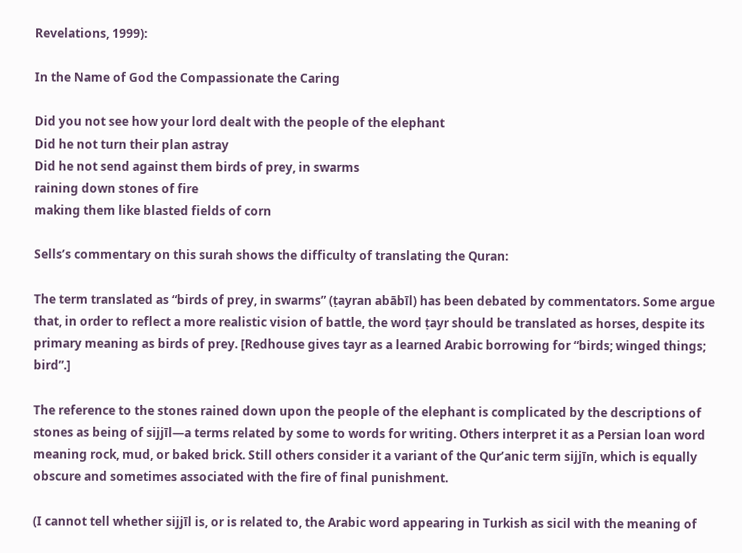Revelations, 1999):

In the Name of God the Compassionate the Caring

Did you not see how your lord dealt with the people of the elephant
Did he not turn their plan astray
Did he not send against them birds of prey, in swarms
raining down stones of fire
making them like blasted fields of corn

Sells’s commentary on this surah shows the difficulty of translating the Quran:

The term translated as “birds of prey, in swarms” (ṭayran abābīl) has been debated by commentators. Some argue that, in order to reflect a more realistic vision of battle, the word ṭayr should be translated as horses, despite its primary meaning as birds of prey. [Redhouse gives tayr as a learned Arabic borrowing for “birds; winged things; bird”.]

The reference to the stones rained down upon the people of the elephant is complicated by the descriptions of stones as being of sijjīl—a terms related by some to words for writing. Others interpret it as a Persian loan word meaning rock, mud, or baked brick. Still others consider it a variant of the Qur’anic term sijjīn, which is equally obscure and sometimes associated with the fire of final punishment.

(I cannot tell whether sijjīl is, or is related to, the Arabic word appearing in Turkish as sicil with the meaning of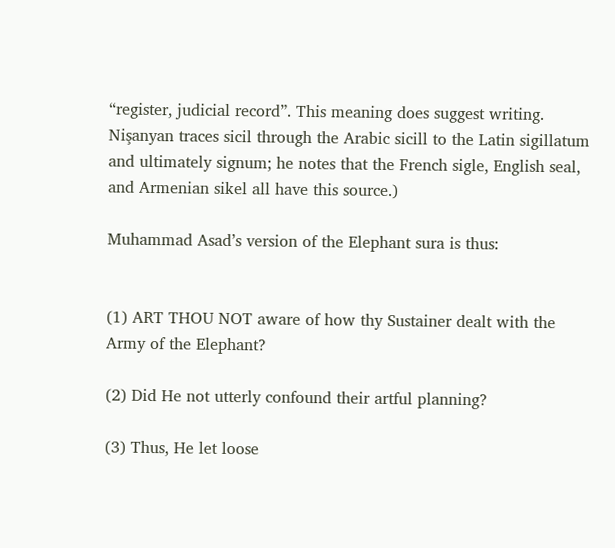“register, judicial record”. This meaning does suggest writing. Nişanyan traces sicil through the Arabic sicill to the Latin sigillatum and ultimately signum; he notes that the French sigle, English seal, and Armenian sikel all have this source.)

Muhammad Asad’s version of the Elephant sura is thus:


(1) ART THOU NOT aware of how thy Sustainer dealt with the Army of the Elephant?

(2) Did He not utterly confound their artful planning?

(3) Thus, He let loose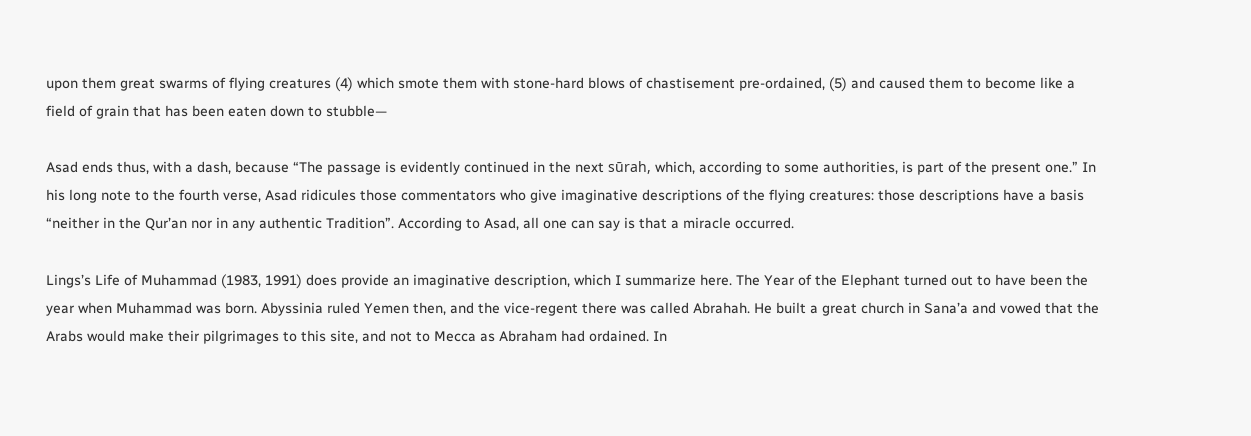upon them great swarms of flying creatures (4) which smote them with stone-hard blows of chastisement pre-ordained, (5) and caused them to become like a field of grain that has been eaten down to stubble—

Asad ends thus, with a dash, because “The passage is evidently continued in the next sūrah, which, according to some authorities, is part of the present one.” In his long note to the fourth verse, Asad ridicules those commentators who give imaginative descriptions of the flying creatures: those descriptions have a basis “neither in the Qur’an nor in any authentic Tradition”. According to Asad, all one can say is that a miracle occurred.

Lings’s Life of Muhammad (1983, 1991) does provide an imaginative description, which I summarize here. The Year of the Elephant turned out to have been the year when Muhammad was born. Abyssinia ruled Yemen then, and the vice-regent there was called Abrahah. He built a great church in Sana’a and vowed that the Arabs would make their pilgrimages to this site, and not to Mecca as Abraham had ordained. In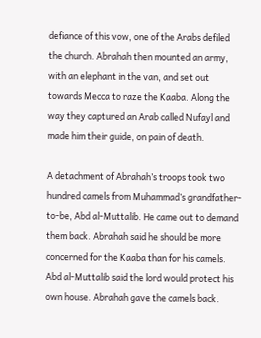defiance of this vow, one of the Arabs defiled the church. Abrahah then mounted an army, with an elephant in the van, and set out towards Mecca to raze the Kaaba. Along the way they captured an Arab called Nufayl and made him their guide, on pain of death.

A detachment of Abrahah’s troops took two hundred camels from Muhammad’s grandfather-to-be, Abd al-Muttalib. He came out to demand them back. Abrahah said he should be more concerned for the Kaaba than for his camels. Abd al-Muttalib said the lord would protect his own house. Abrahah gave the camels back.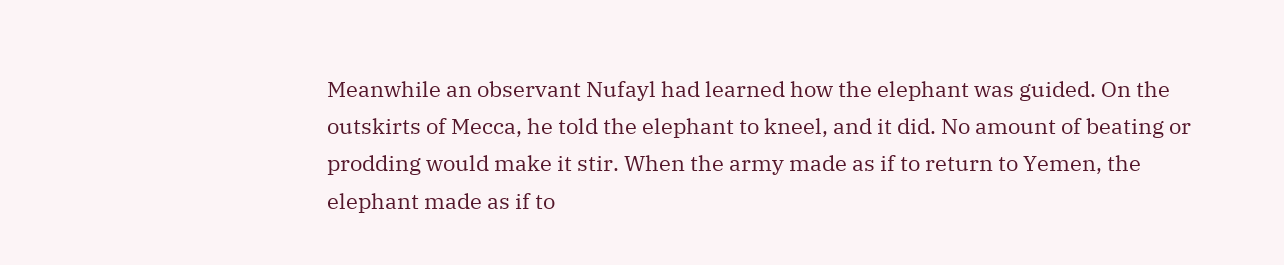Meanwhile an observant Nufayl had learned how the elephant was guided. On the outskirts of Mecca, he told the elephant to kneel, and it did. No amount of beating or prodding would make it stir. When the army made as if to return to Yemen, the elephant made as if to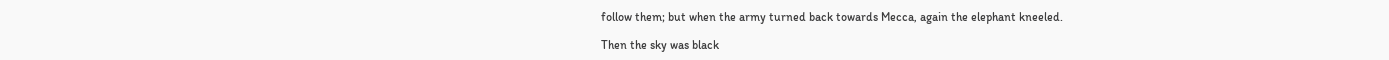follow them; but when the army turned back towards Mecca, again the elephant kneeled.

Then the sky was black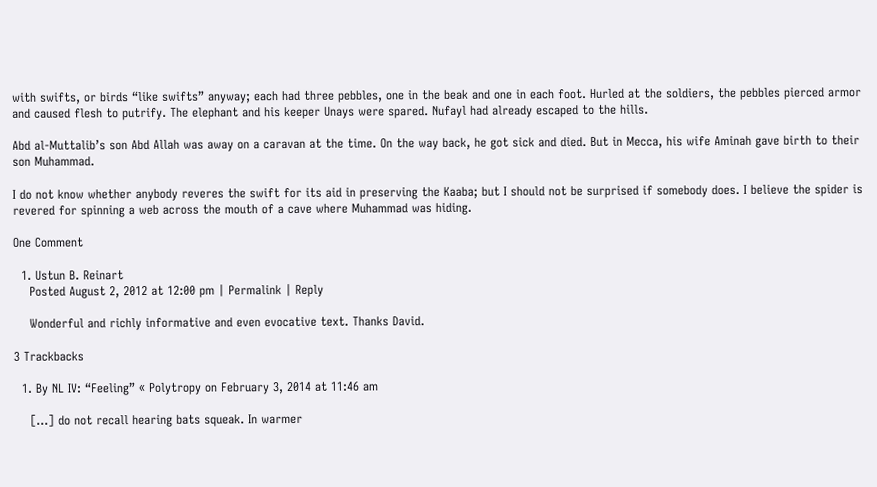with swifts, or birds “like swifts” anyway; each had three pebbles, one in the beak and one in each foot. Hurled at the soldiers, the pebbles pierced armor and caused flesh to putrify. The elephant and his keeper Unays were spared. Nufayl had already escaped to the hills.

Abd al-Muttalib’s son Abd Allah was away on a caravan at the time. On the way back, he got sick and died. But in Mecca, his wife Aminah gave birth to their son Muhammad.

I do not know whether anybody reveres the swift for its aid in preserving the Kaaba; but I should not be surprised if somebody does. I believe the spider is revered for spinning a web across the mouth of a cave where Muhammad was hiding.

One Comment

  1. Ustun B. Reinart
    Posted August 2, 2012 at 12:00 pm | Permalink | Reply

    Wonderful and richly informative and even evocative text. Thanks David.

3 Trackbacks

  1. By NL IV: “Feeling” « Polytropy on February 3, 2014 at 11:46 am

    […] do not recall hearing bats squeak. In warmer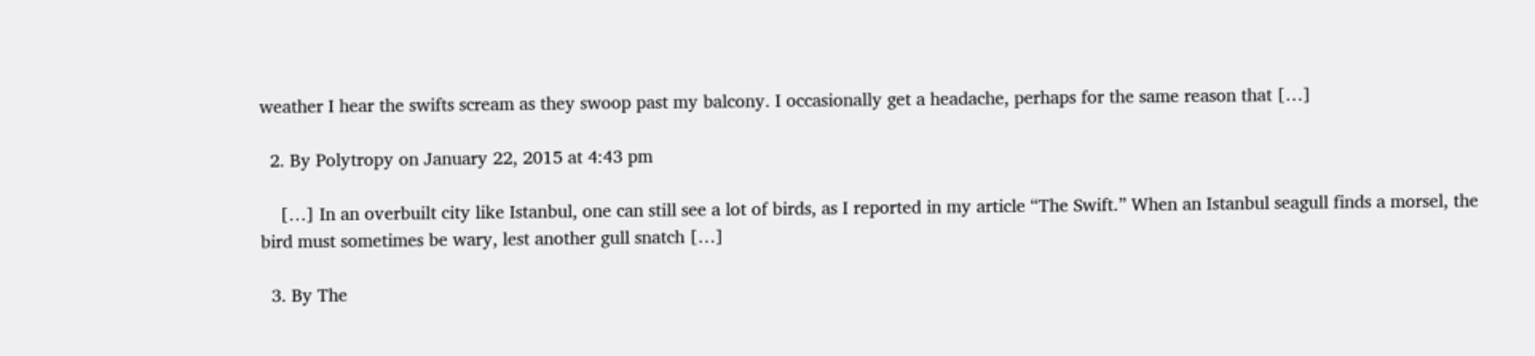weather I hear the swifts scream as they swoop past my balcony. I occasionally get a headache, perhaps for the same reason that […]

  2. By Polytropy on January 22, 2015 at 4:43 pm

    […] In an overbuilt city like Istanbul, one can still see a lot of birds, as I reported in my article “The Swift.” When an Istanbul seagull finds a morsel, the bird must sometimes be wary, lest another gull snatch […]

  3. By The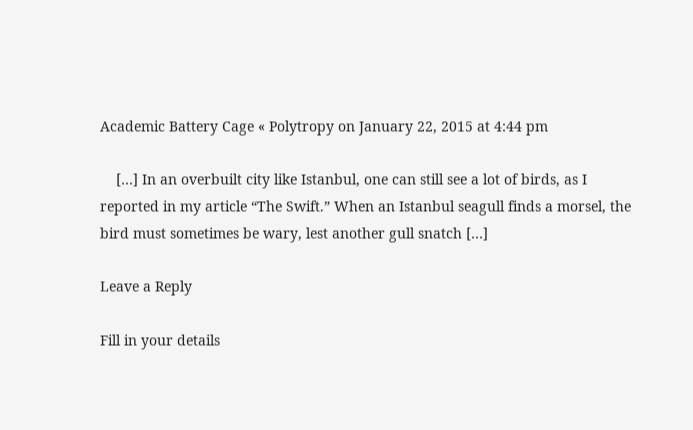Academic Battery Cage « Polytropy on January 22, 2015 at 4:44 pm

    […] In an overbuilt city like Istanbul, one can still see a lot of birds, as I reported in my article “The Swift.” When an Istanbul seagull finds a morsel, the bird must sometimes be wary, lest another gull snatch […]

Leave a Reply

Fill in your details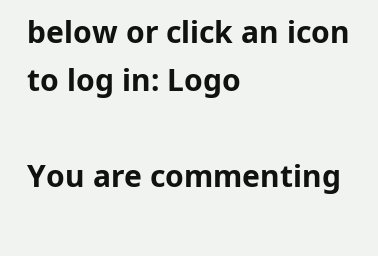below or click an icon to log in: Logo

You are commenting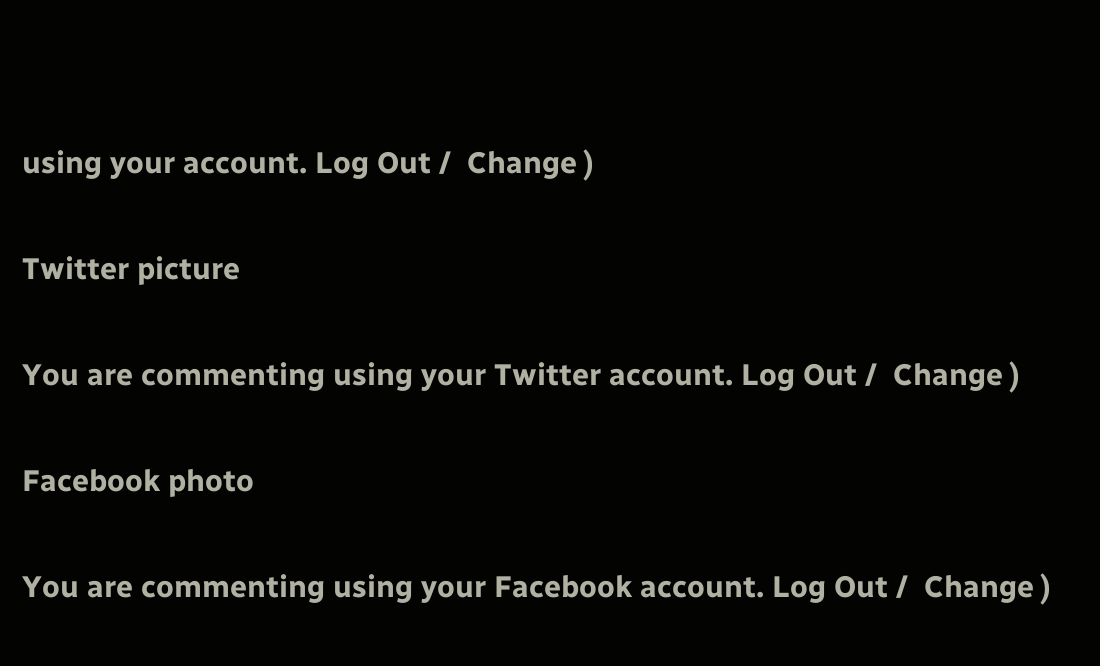using your account. Log Out /  Change )

Twitter picture

You are commenting using your Twitter account. Log Out /  Change )

Facebook photo

You are commenting using your Facebook account. Log Out /  Change )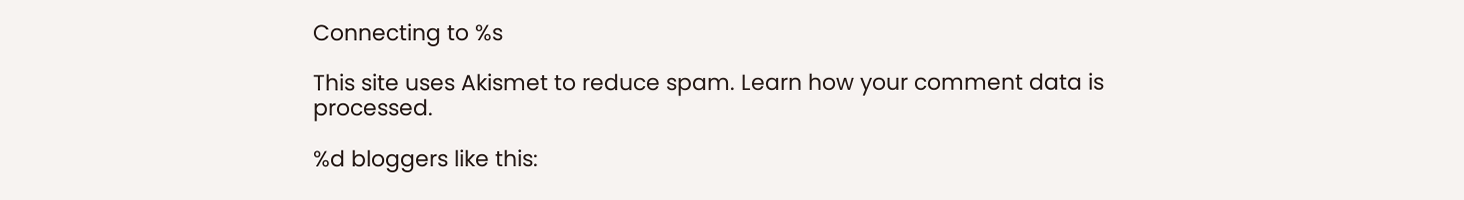Connecting to %s

This site uses Akismet to reduce spam. Learn how your comment data is processed.

%d bloggers like this: